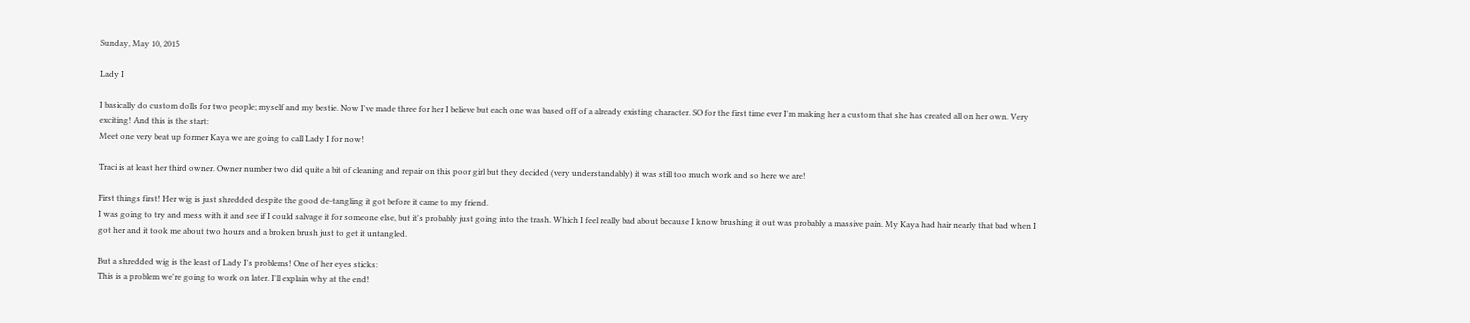Sunday, May 10, 2015

Lady I

I basically do custom dolls for two people; myself and my bestie. Now I've made three for her I believe but each one was based off of a already existing character. SO for the first time ever I'm making her a custom that she has created all on her own. Very exciting! And this is the start:
Meet one very beat up former Kaya we are going to call Lady I for now!

Traci is at least her third owner. Owner number two did quite a bit of cleaning and repair on this poor girl but they decided (very understandably) it was still too much work and so here we are!

First things first! Her wig is just shredded despite the good de-tangling it got before it came to my friend.
I was going to try and mess with it and see if I could salvage it for someone else, but it's probably just going into the trash. Which I feel really bad about because I know brushing it out was probably a massive pain. My Kaya had hair nearly that bad when I got her and it took me about two hours and a broken brush just to get it untangled.

But a shredded wig is the least of Lady I's problems! One of her eyes sticks:
This is a problem we're going to work on later. I'll explain why at the end!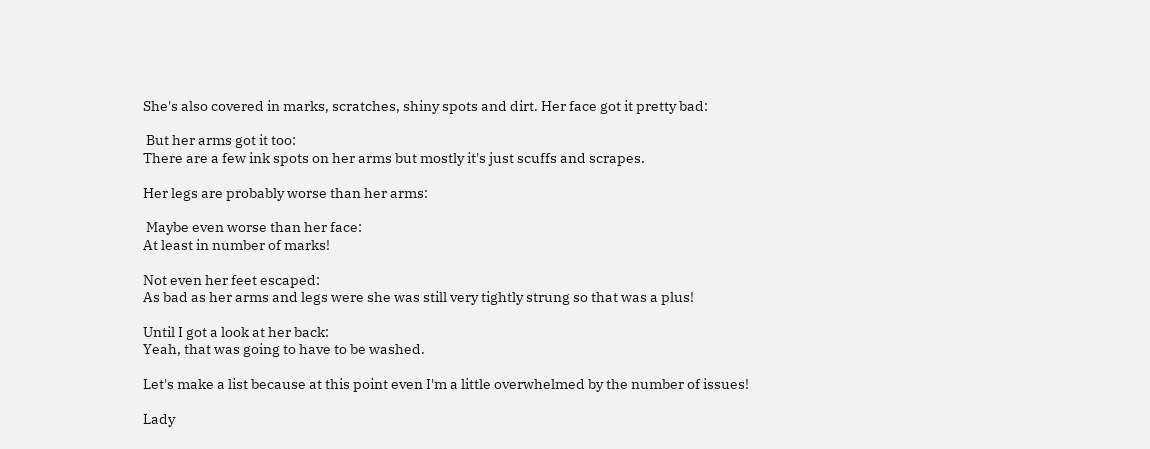She's also covered in marks, scratches, shiny spots and dirt. Her face got it pretty bad:

 But her arms got it too:
There are a few ink spots on her arms but mostly it's just scuffs and scrapes.

Her legs are probably worse than her arms:

 Maybe even worse than her face:
At least in number of marks!

Not even her feet escaped:
As bad as her arms and legs were she was still very tightly strung so that was a plus!

Until I got a look at her back:
Yeah, that was going to have to be washed.

Let's make a list because at this point even I'm a little overwhelmed by the number of issues!

Lady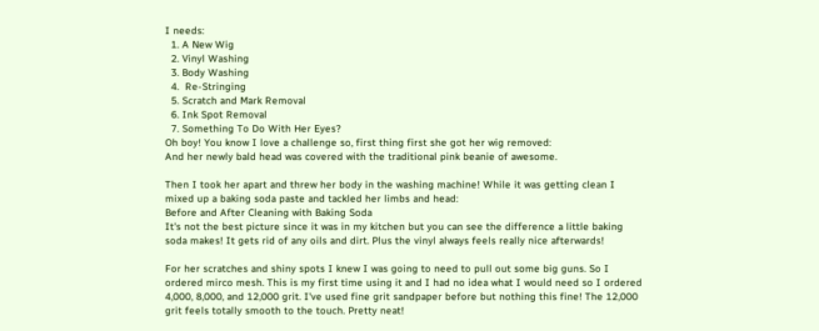I needs:
  1. A New Wig
  2. Vinyl Washing
  3. Body Washing
  4.  Re-Stringing
  5. Scratch and Mark Removal
  6. Ink Spot Removal
  7. Something To Do With Her Eyes?
Oh boy! You know I love a challenge so, first thing first she got her wig removed:
And her newly bald head was covered with the traditional pink beanie of awesome.

Then I took her apart and threw her body in the washing machine! While it was getting clean I mixed up a baking soda paste and tackled her limbs and head:
Before and After Cleaning with Baking Soda
It's not the best picture since it was in my kitchen but you can see the difference a little baking soda makes! It gets rid of any oils and dirt. Plus the vinyl always feels really nice afterwards!

For her scratches and shiny spots I knew I was going to need to pull out some big guns. So I ordered mirco mesh. This is my first time using it and I had no idea what I would need so I ordered 4,000, 8,000, and 12,000 grit. I've used fine grit sandpaper before but nothing this fine! The 12,000 grit feels totally smooth to the touch. Pretty neat!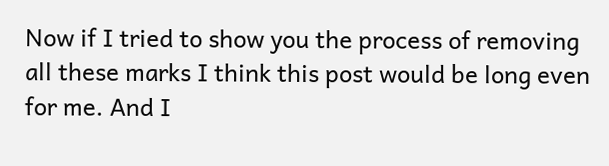Now if I tried to show you the process of removing all these marks I think this post would be long even for me. And I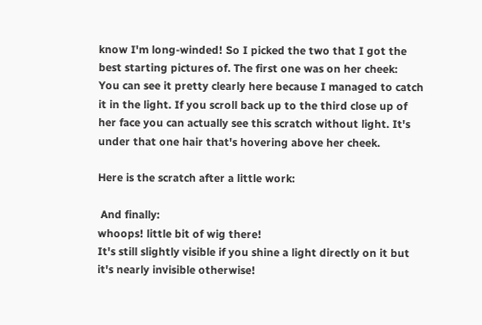know I'm long-winded! So I picked the two that I got the best starting pictures of. The first one was on her cheek:
You can see it pretty clearly here because I managed to catch it in the light. If you scroll back up to the third close up of her face you can actually see this scratch without light. It's under that one hair that's hovering above her cheek.

Here is the scratch after a little work:

 And finally:
whoops! little bit of wig there!
It's still slightly visible if you shine a light directly on it but it's nearly invisible otherwise!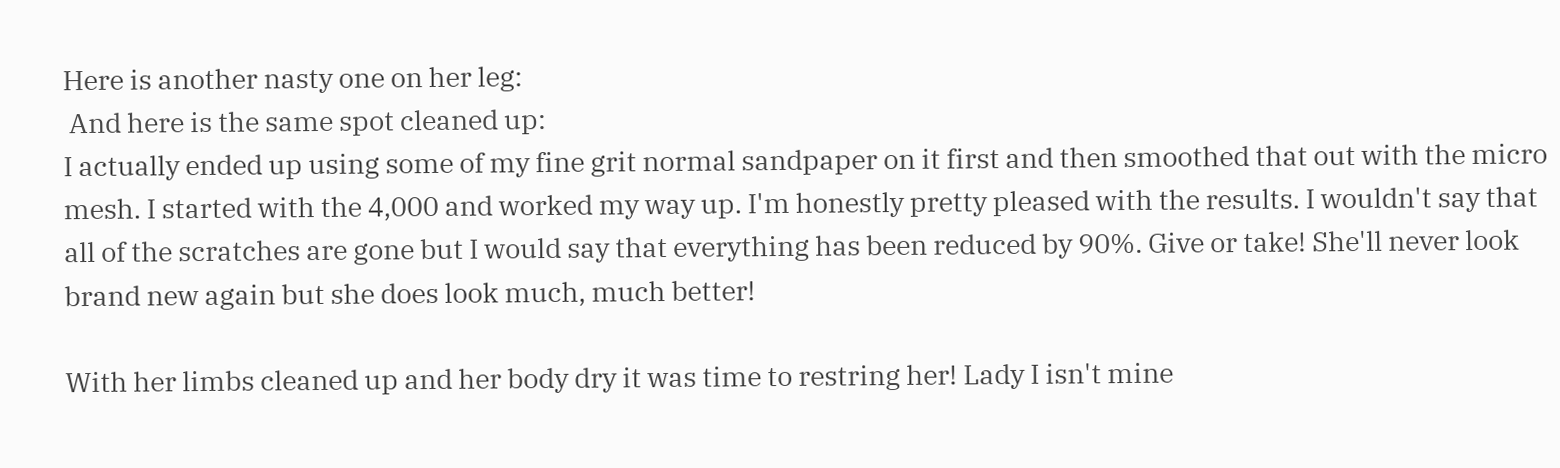Here is another nasty one on her leg:
 And here is the same spot cleaned up:
I actually ended up using some of my fine grit normal sandpaper on it first and then smoothed that out with the micro mesh. I started with the 4,000 and worked my way up. I'm honestly pretty pleased with the results. I wouldn't say that all of the scratches are gone but I would say that everything has been reduced by 90%. Give or take! She'll never look brand new again but she does look much, much better!

With her limbs cleaned up and her body dry it was time to restring her! Lady I isn't mine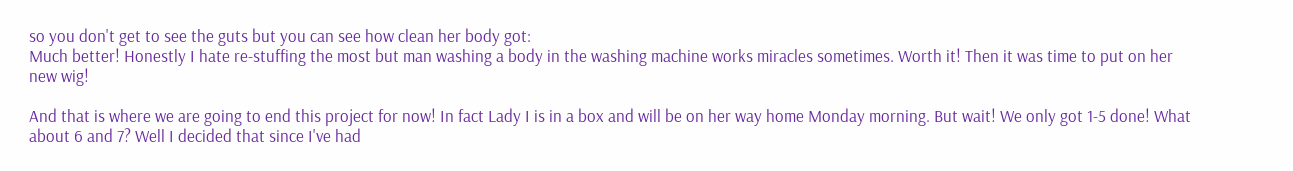so you don't get to see the guts but you can see how clean her body got:
Much better! Honestly I hate re-stuffing the most but man washing a body in the washing machine works miracles sometimes. Worth it! Then it was time to put on her new wig!

And that is where we are going to end this project for now! In fact Lady I is in a box and will be on her way home Monday morning. But wait! We only got 1-5 done! What about 6 and 7? Well I decided that since I've had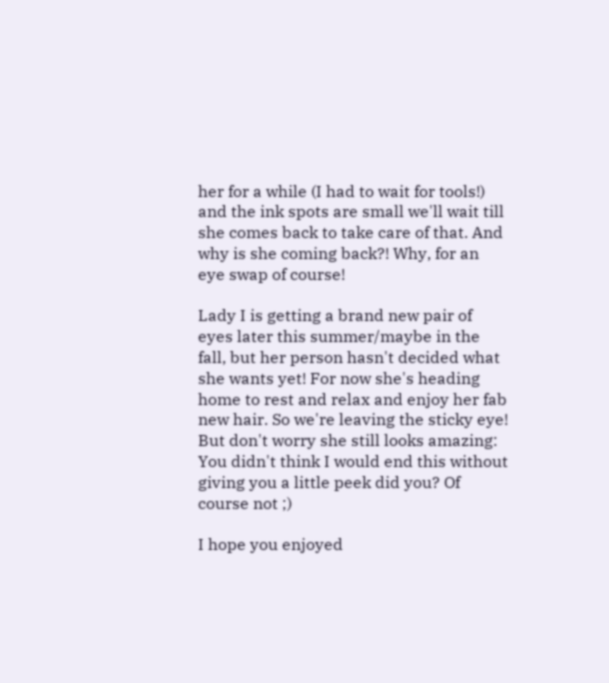her for a while (I had to wait for tools!) and the ink spots are small we'll wait till she comes back to take care of that. And why is she coming back?! Why, for an eye swap of course!

Lady I is getting a brand new pair of eyes later this summer/maybe in the fall, but her person hasn't decided what she wants yet! For now she's heading home to rest and relax and enjoy her fab new hair. So we're leaving the sticky eye! But don't worry she still looks amazing:
You didn't think I would end this without giving you a little peek did you? Of course not ;)

I hope you enjoyed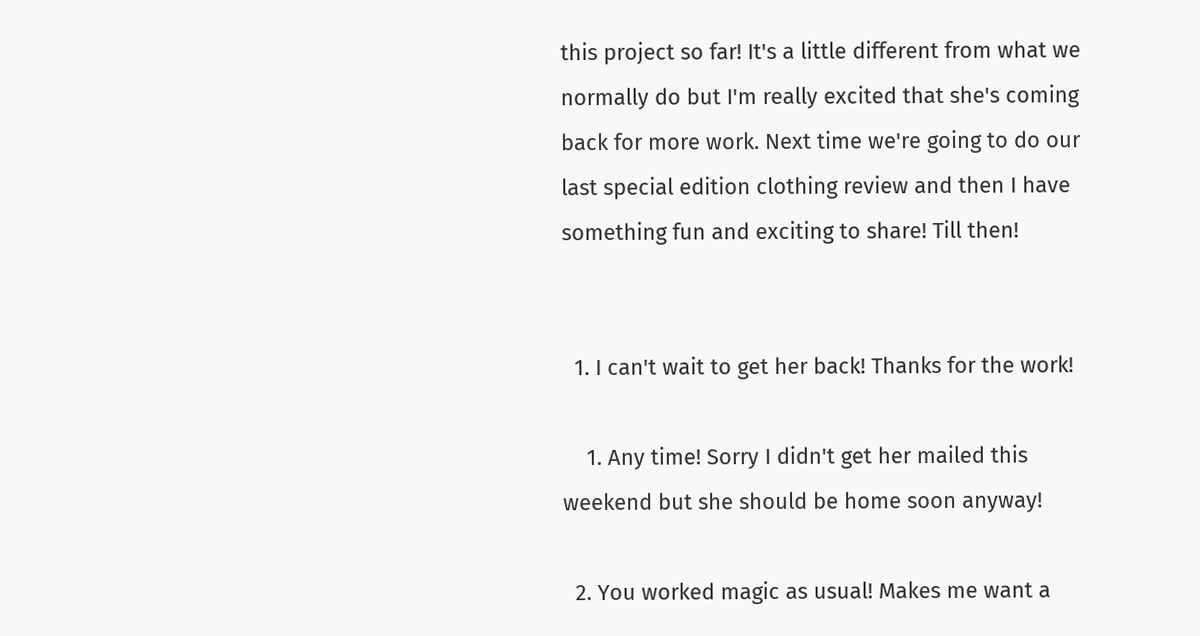this project so far! It's a little different from what we normally do but I'm really excited that she's coming back for more work. Next time we're going to do our last special edition clothing review and then I have something fun and exciting to share! Till then!


  1. I can't wait to get her back! Thanks for the work!

    1. Any time! Sorry I didn't get her mailed this weekend but she should be home soon anyway!

  2. You worked magic as usual! Makes me want a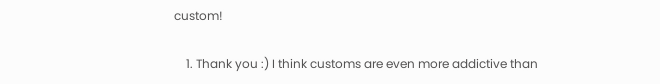custom!

    1. Thank you :) I think customs are even more addictive than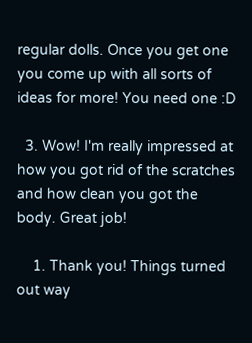regular dolls. Once you get one you come up with all sorts of ideas for more! You need one :D

  3. Wow! I'm really impressed at how you got rid of the scratches and how clean you got the body. Great job!

    1. Thank you! Things turned out way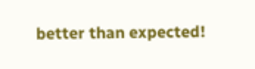better than expected!